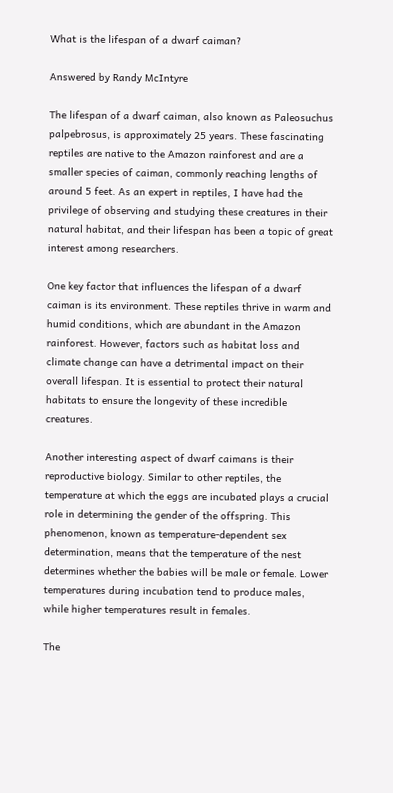What is the lifespan of a dwarf caiman?

Answered by Randy McIntyre

The lifespan of a dwarf caiman, also known as Paleosuchus palpebrosus, is approximately 25 years. These fascinating reptiles are native to the Amazon rainforest and are a smaller species of caiman, commonly reaching lengths of around 5 feet. As an expert in reptiles, I have had the privilege of observing and studying these creatures in their natural habitat, and their lifespan has been a topic of great interest among researchers.

One key factor that influences the lifespan of a dwarf caiman is its environment. These reptiles thrive in warm and humid conditions, which are abundant in the Amazon rainforest. However, factors such as habitat loss and climate change can have a detrimental impact on their overall lifespan. It is essential to protect their natural habitats to ensure the longevity of these incredible creatures.

Another interesting aspect of dwarf caimans is their reproductive biology. Similar to other reptiles, the temperature at which the eggs are incubated plays a crucial role in determining the gender of the offspring. This phenomenon, known as temperature-dependent sex determination, means that the temperature of the nest determines whether the babies will be male or female. Lower temperatures during incubation tend to produce males, while higher temperatures result in females.

The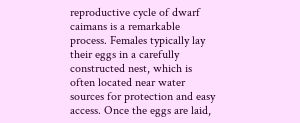reproductive cycle of dwarf caimans is a remarkable process. Females typically lay their eggs in a carefully constructed nest, which is often located near water sources for protection and easy access. Once the eggs are laid,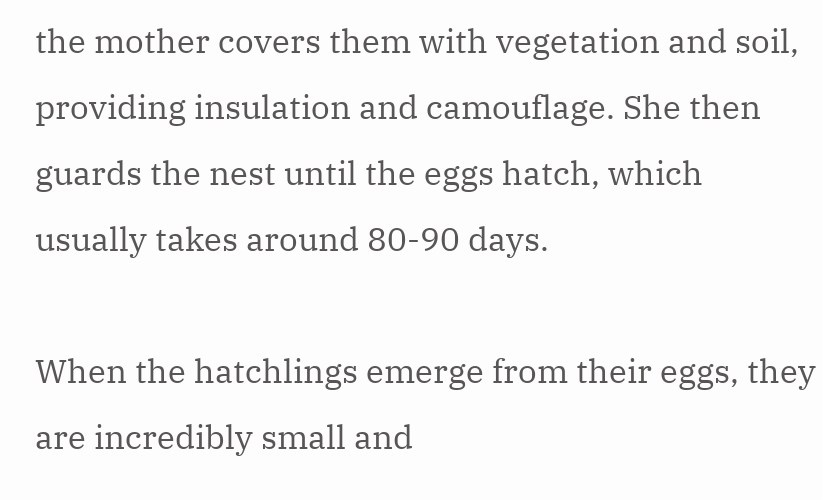the mother covers them with vegetation and soil, providing insulation and camouflage. She then guards the nest until the eggs hatch, which usually takes around 80-90 days.

When the hatchlings emerge from their eggs, they are incredibly small and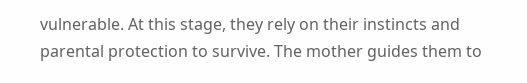vulnerable. At this stage, they rely on their instincts and parental protection to survive. The mother guides them to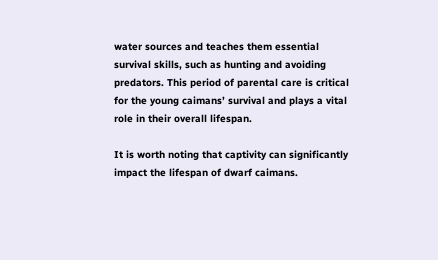water sources and teaches them essential survival skills, such as hunting and avoiding predators. This period of parental care is critical for the young caimans’ survival and plays a vital role in their overall lifespan.

It is worth noting that captivity can significantly impact the lifespan of dwarf caimans.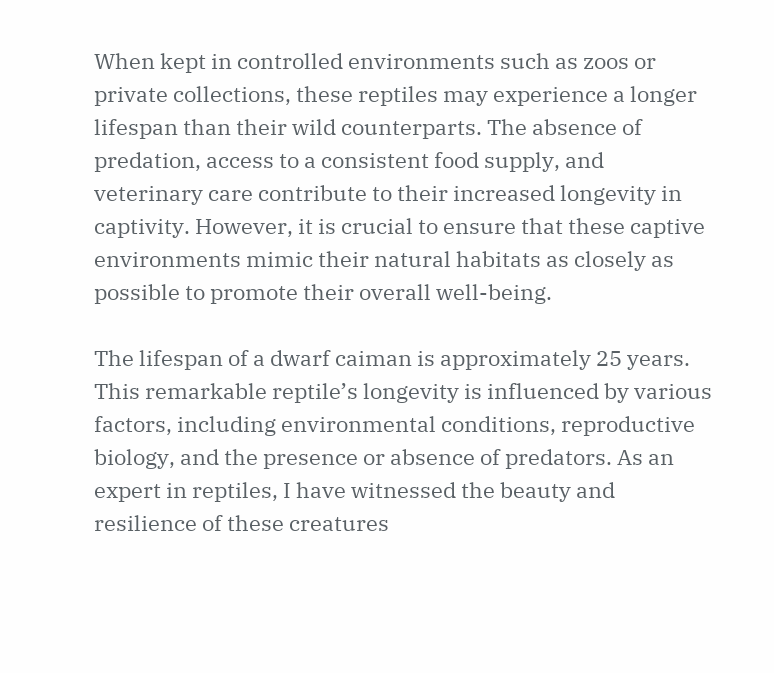When kept in controlled environments such as zoos or private collections, these reptiles may experience a longer lifespan than their wild counterparts. The absence of predation, access to a consistent food supply, and veterinary care contribute to their increased longevity in captivity. However, it is crucial to ensure that these captive environments mimic their natural habitats as closely as possible to promote their overall well-being.

The lifespan of a dwarf caiman is approximately 25 years. This remarkable reptile’s longevity is influenced by various factors, including environmental conditions, reproductive biology, and the presence or absence of predators. As an expert in reptiles, I have witnessed the beauty and resilience of these creatures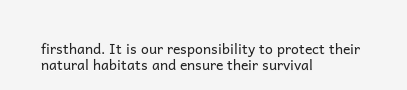firsthand. It is our responsibility to protect their natural habitats and ensure their survival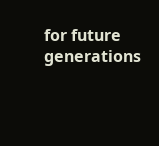for future generations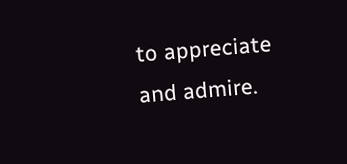to appreciate and admire.